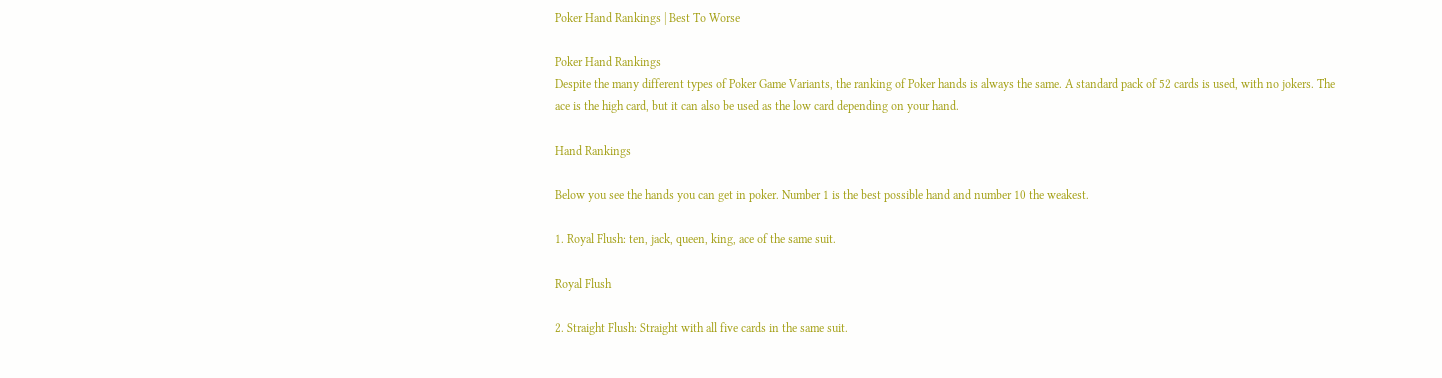Poker Hand Rankings | Best To Worse

Poker Hand Rankings
Despite the many different types of Poker Game Variants, the ranking of Poker hands is always the same. A standard pack of 52 cards is used, with no jokers. The ace is the high card, but it can also be used as the low card depending on your hand.

Hand Rankings

Below you see the hands you can get in poker. Number 1 is the best possible hand and number 10 the weakest.

1. Royal Flush: ten, jack, queen, king, ace of the same suit.

Royal Flush

2. Straight Flush: Straight with all five cards in the same suit.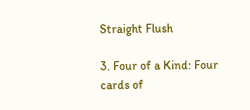Straight Flush

3. Four of a Kind: Four cards of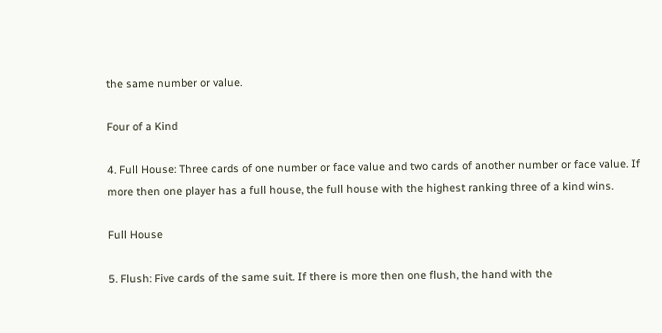the same number or value.

Four of a Kind

4. Full House: Three cards of one number or face value and two cards of another number or face value. If more then one player has a full house, the full house with the highest ranking three of a kind wins.

Full House

5. Flush: Five cards of the same suit. If there is more then one flush, the hand with the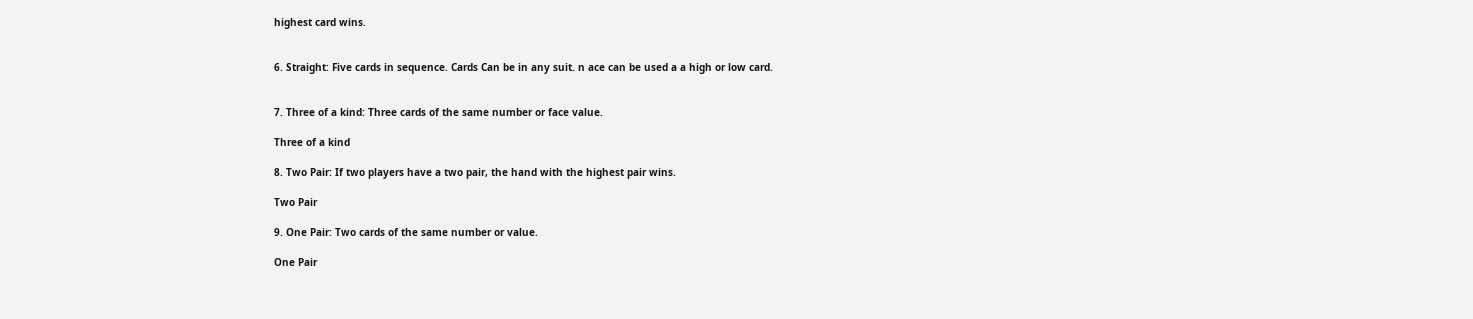highest card wins.


6. Straight: Five cards in sequence. Cards Can be in any suit. n ace can be used a a high or low card.


7. Three of a kind: Three cards of the same number or face value.

Three of a kind

8. Two Pair: If two players have a two pair, the hand with the highest pair wins.

Two Pair

9. One Pair: Two cards of the same number or value.

One Pair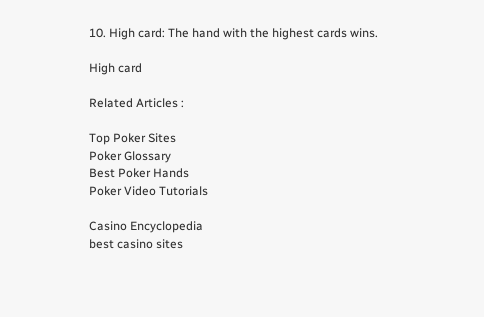10. High card: The hand with the highest cards wins.

High card

Related Articles :

Top Poker Sites
Poker Glossary
Best Poker Hands
Poker Video Tutorials

Casino Encyclopedia
best casino sites